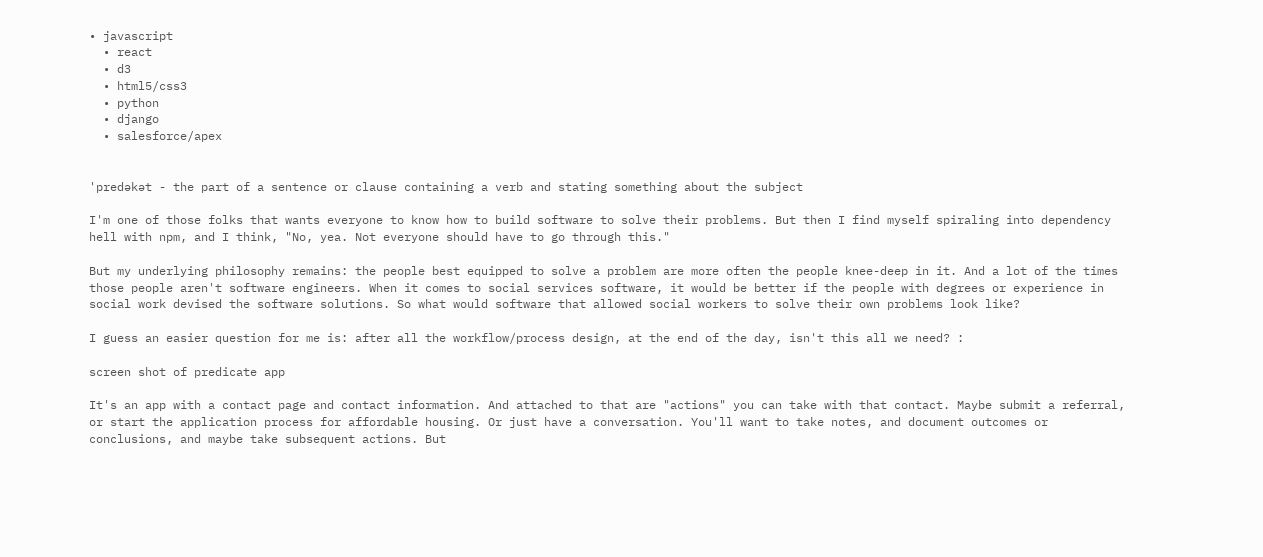• javascript
  • react
  • d3
  • html5/css3
  • python
  • django
  • salesforce/apex


'predəkət - the part of a sentence or clause containing a verb and stating something about the subject

I'm one of those folks that wants everyone to know how to build software to solve their problems. But then I find myself spiraling into dependency hell with npm, and I think, "No, yea. Not everyone should have to go through this."

But my underlying philosophy remains: the people best equipped to solve a problem are more often the people knee-deep in it. And a lot of the times those people aren't software engineers. When it comes to social services software, it would be better if the people with degrees or experience in social work devised the software solutions. So what would software that allowed social workers to solve their own problems look like?

I guess an easier question for me is: after all the workflow/process design, at the end of the day, isn't this all we need? :

screen shot of predicate app

It's an app with a contact page and contact information. And attached to that are "actions" you can take with that contact. Maybe submit a referral, or start the application process for affordable housing. Or just have a conversation. You'll want to take notes, and document outcomes or conclusions, and maybe take subsequent actions. But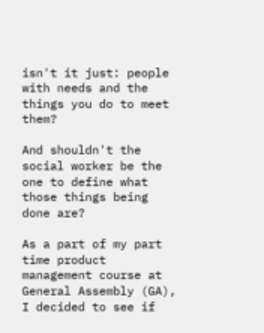isn't it just: people with needs and the things you do to meet them?

And shouldn't the social worker be the one to define what those things being done are?

As a part of my part time product management course at General Assembly (GA), I decided to see if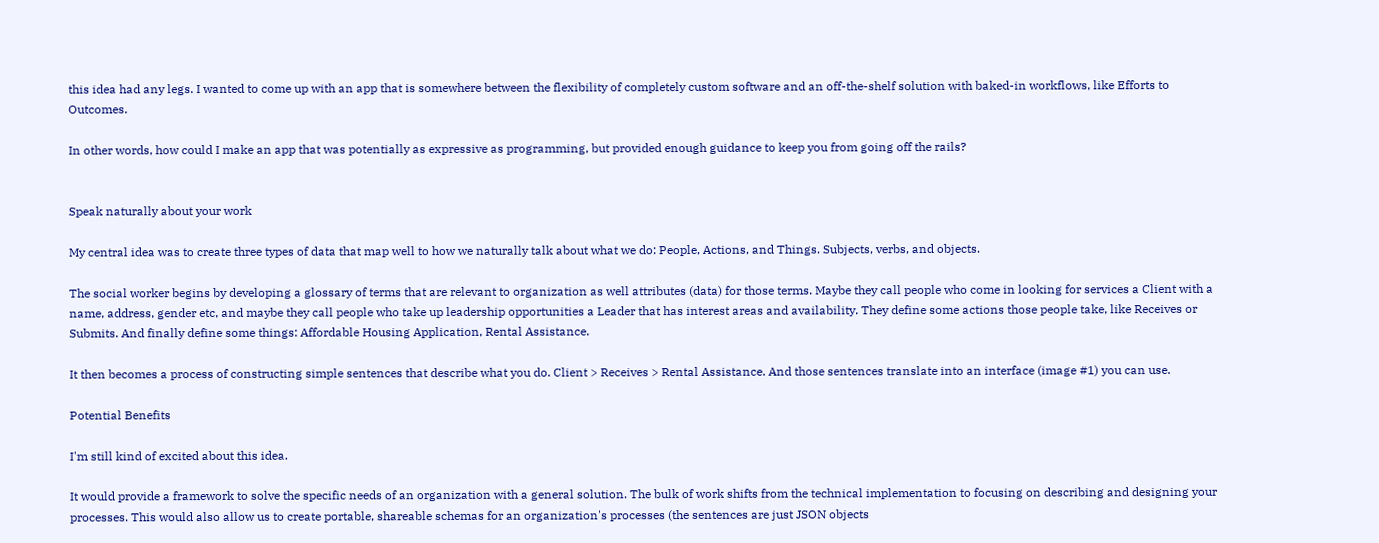this idea had any legs. I wanted to come up with an app that is somewhere between the flexibility of completely custom software and an off-the-shelf solution with baked-in workflows, like Efforts to Outcomes.

In other words, how could I make an app that was potentially as expressive as programming, but provided enough guidance to keep you from going off the rails?


Speak naturally about your work

My central idea was to create three types of data that map well to how we naturally talk about what we do: People, Actions, and Things. Subjects, verbs, and objects.

The social worker begins by developing a glossary of terms that are relevant to organization as well attributes (data) for those terms. Maybe they call people who come in looking for services a Client with a name, address, gender etc, and maybe they call people who take up leadership opportunities a Leader that has interest areas and availability. They define some actions those people take, like Receives or Submits. And finally define some things: Affordable Housing Application, Rental Assistance.

It then becomes a process of constructing simple sentences that describe what you do. Client > Receives > Rental Assistance. And those sentences translate into an interface (image #1) you can use.

Potential Benefits

I'm still kind of excited about this idea.

It would provide a framework to solve the specific needs of an organization with a general solution. The bulk of work shifts from the technical implementation to focusing on describing and designing your processes. This would also allow us to create portable, shareable schemas for an organization's processes (the sentences are just JSON objects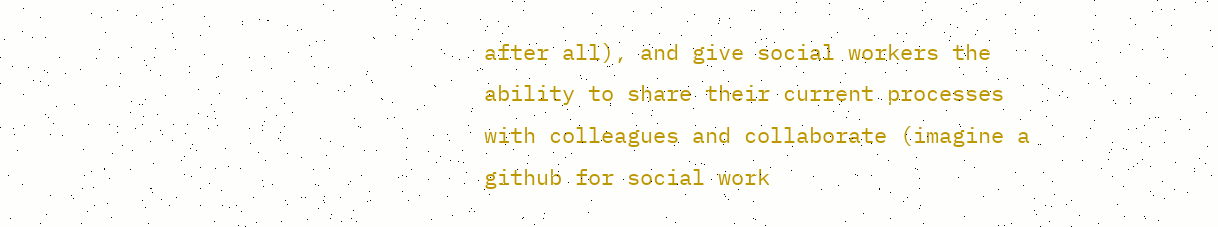after all), and give social workers the ability to share their current processes with colleagues and collaborate (imagine a github for social work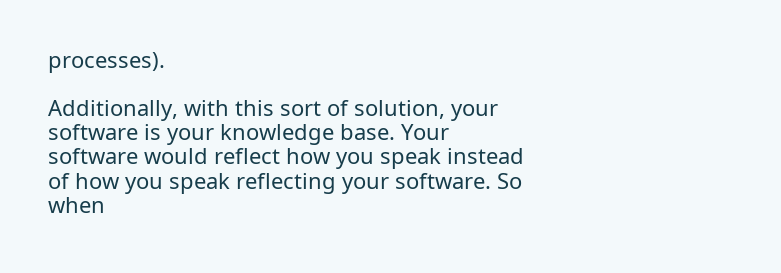processes).

Additionally, with this sort of solution, your software is your knowledge base. Your software would reflect how you speak instead of how you speak reflecting your software. So when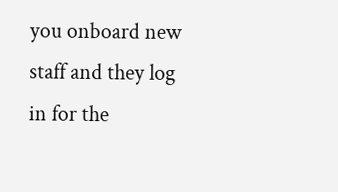you onboard new staff and they log in for the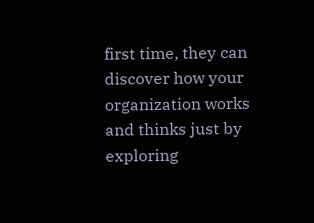first time, they can discover how your organization works and thinks just by exploring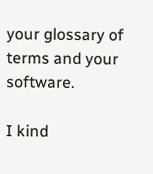your glossary of terms and your software.

I kind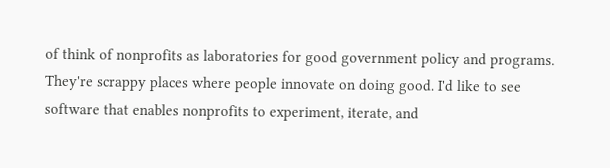of think of nonprofits as laboratories for good government policy and programs. They're scrappy places where people innovate on doing good. I'd like to see software that enables nonprofits to experiment, iterate, and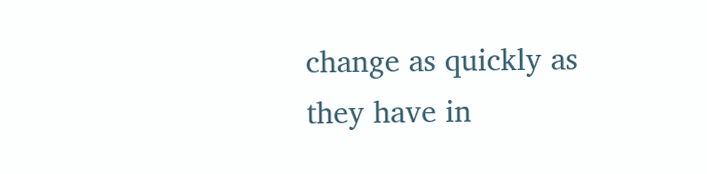change as quickly as they have in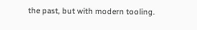the past, but with modern tooling.